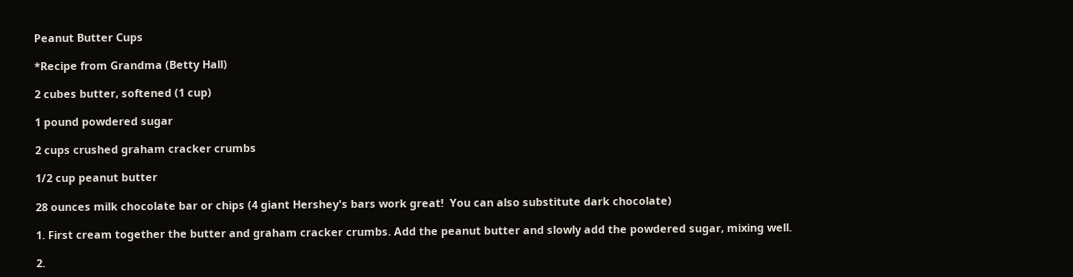Peanut Butter Cups

*Recipe from Grandma (Betty Hall)

2 cubes butter, softened (1 cup)

1 pound powdered sugar

2 cups crushed graham cracker crumbs

1/2 cup peanut butter

28 ounces milk chocolate bar or chips (4 giant Hershey's bars work great!  You can also substitute dark chocolate)

1. First cream together the butter and graham cracker crumbs. Add the peanut butter and slowly add the powdered sugar, mixing well.

2.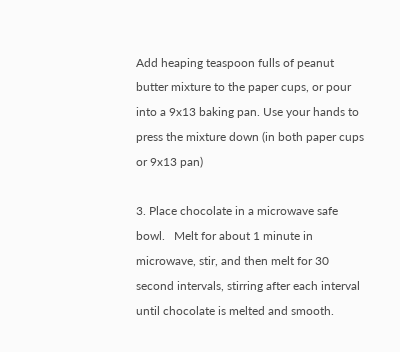Add heaping teaspoon fulls of peanut butter mixture to the paper cups, or pour into a 9x13 baking pan. Use your hands to press the mixture down (in both paper cups or 9x13 pan)

3. Place chocolate in a microwave safe bowl.   Melt for about 1 minute in microwave, stir, and then melt for 30 second intervals, stirring after each interval until chocolate is melted and smooth.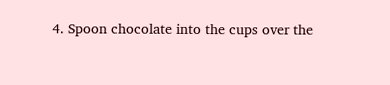4. Spoon chocolate into the cups over the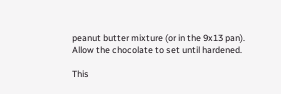peanut butter mixture (or in the 9x13 pan).  Allow the chocolate to set until hardened.

This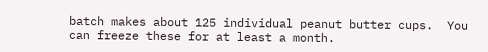batch makes about 125 individual peanut butter cups.  You can freeze these for at least a month.